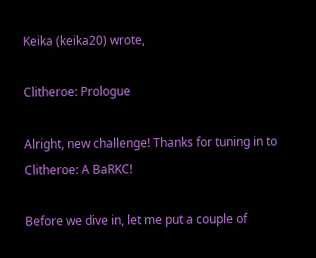Keika (keika20) wrote,

Clitheroe: Prologue

Alright, new challenge! Thanks for tuning in to Clitheroe: A BaRKC!

Before we dive in, let me put a couple of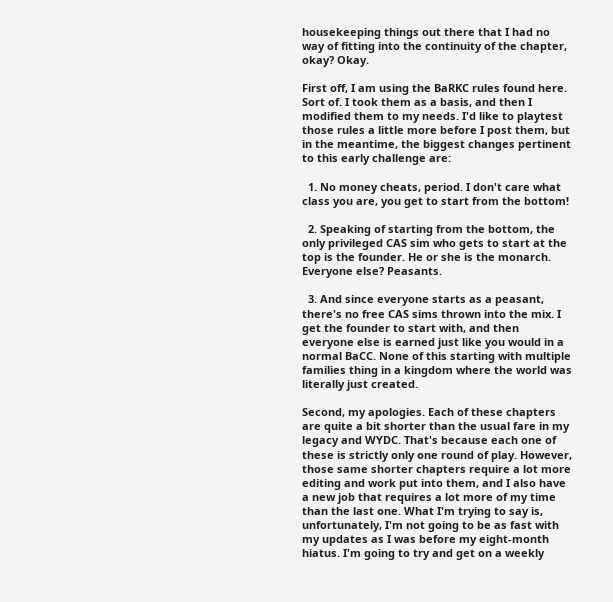housekeeping things out there that I had no way of fitting into the continuity of the chapter, okay? Okay.

First off, I am using the BaRKC rules found here. Sort of. I took them as a basis, and then I modified them to my needs. I'd like to playtest those rules a little more before I post them, but in the meantime, the biggest changes pertinent to this early challenge are:

  1. No money cheats, period. I don't care what class you are, you get to start from the bottom!

  2. Speaking of starting from the bottom, the only privileged CAS sim who gets to start at the top is the founder. He or she is the monarch. Everyone else? Peasants.

  3. And since everyone starts as a peasant, there's no free CAS sims thrown into the mix. I get the founder to start with, and then everyone else is earned just like you would in a normal BaCC. None of this starting with multiple families thing in a kingdom where the world was literally just created.

Second, my apologies. Each of these chapters are quite a bit shorter than the usual fare in my legacy and WYDC. That's because each one of these is strictly only one round of play. However, those same shorter chapters require a lot more editing and work put into them, and I also have a new job that requires a lot more of my time than the last one. What I'm trying to say is, unfortunately, I'm not going to be as fast with my updates as I was before my eight-month hiatus. I'm going to try and get on a weekly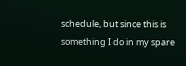schedule, but since this is something I do in my spare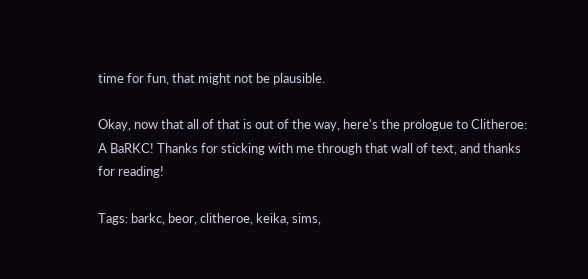time for fun, that might not be plausible.

Okay, now that all of that is out of the way, here's the prologue to Clitheroe: A BaRKC! Thanks for sticking with me through that wall of text, and thanks for reading!

Tags: barkc, beor, clitheroe, keika, sims,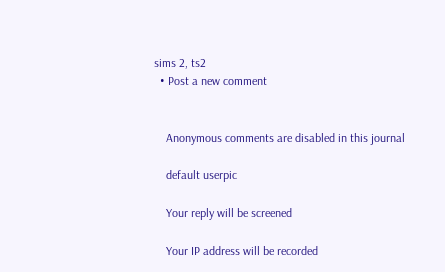sims 2, ts2
  • Post a new comment


    Anonymous comments are disabled in this journal

    default userpic

    Your reply will be screened

    Your IP address will be recorded